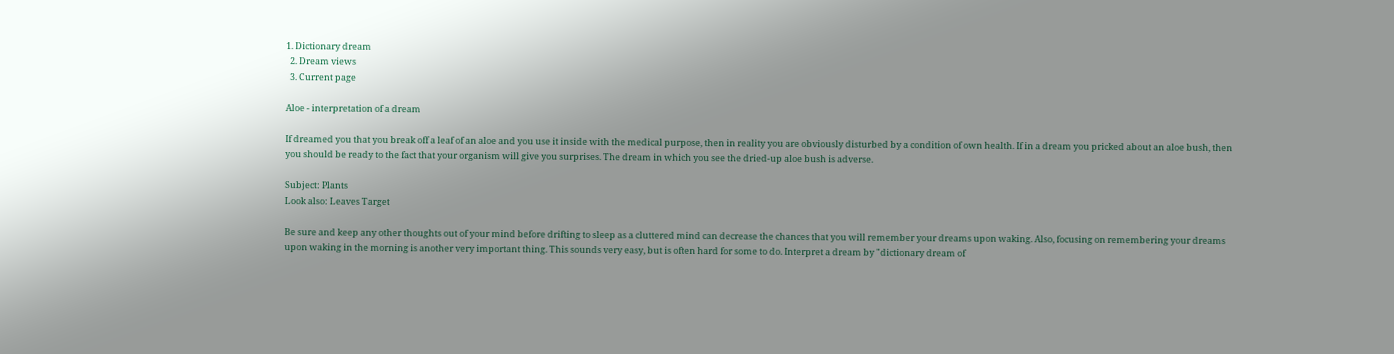1. Dictionary dream
  2. Dream views
  3. Current page

Aloe - interpretation of a dream

If dreamed you that you break off a leaf of an aloe and you use it inside with the medical purpose, then in reality you are obviously disturbed by a condition of own health. If in a dream you pricked about an aloe bush, then you should be ready to the fact that your organism will give you surprises. The dream in which you see the dried-up aloe bush is adverse.

Subject: Plants
Look also: Leaves Target

Be sure and keep any other thoughts out of your mind before drifting to sleep as a cluttered mind can decrease the chances that you will remember your dreams upon waking. Also, focusing on remembering your dreams upon waking in the morning is another very important thing. This sounds very easy, but is often hard for some to do. Interpret a dream by "dictionary dream of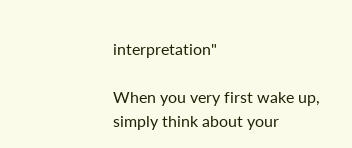interpretation"

When you very first wake up, simply think about your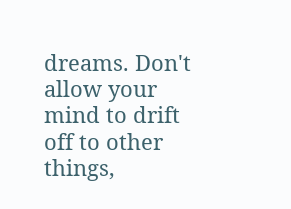dreams. Don't allow your mind to drift off to other things,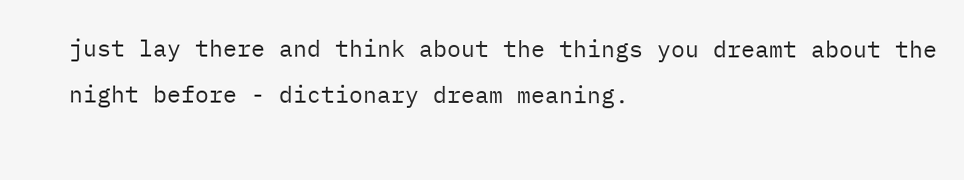just lay there and think about the things you dreamt about the night before - dictionary dream meaning.